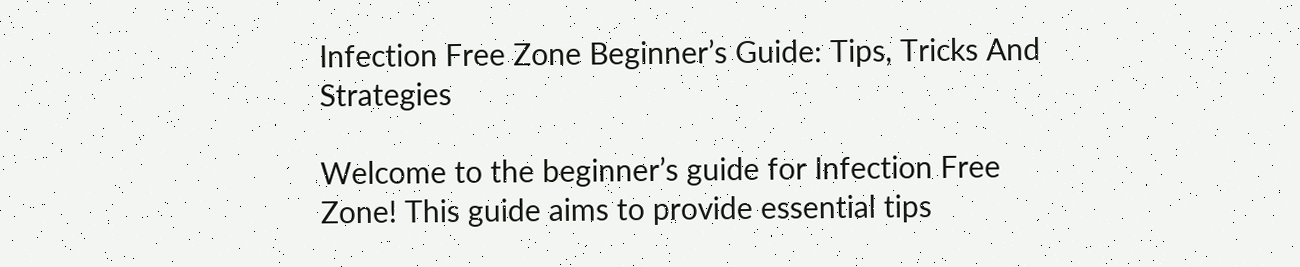Infection Free Zone Beginner’s Guide: Tips, Tricks And Strategies

Welcome to the beginner’s guide for Infection Free Zone! This guide aims to provide essential tips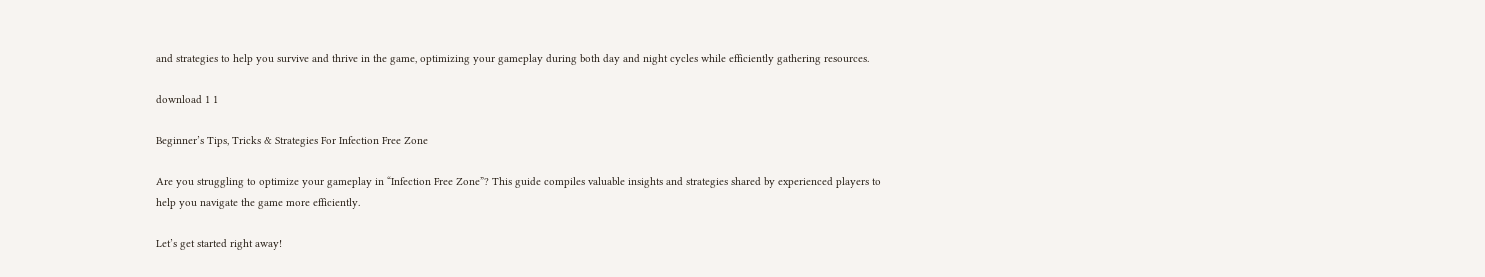and strategies to help you survive and thrive in the game, optimizing your gameplay during both day and night cycles while efficiently gathering resources.

download 1 1

Beginner’s Tips, Tricks & Strategies For Infection Free Zone

Are you struggling to optimize your gameplay in “Infection Free Zone”? This guide compiles valuable insights and strategies shared by experienced players to help you navigate the game more efficiently.

Let’s get started right away!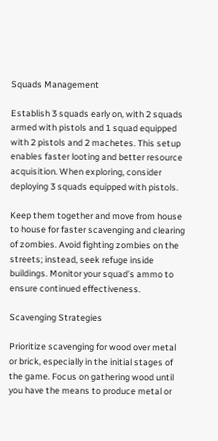Squads Management

Establish 3 squads early on, with 2 squads armed with pistols and 1 squad equipped with 2 pistols and 2 machetes. This setup enables faster looting and better resource acquisition. When exploring, consider deploying 3 squads equipped with pistols.

Keep them together and move from house to house for faster scavenging and clearing of zombies. Avoid fighting zombies on the streets; instead, seek refuge inside buildings. Monitor your squad’s ammo to ensure continued effectiveness.

Scavenging Strategies

Prioritize scavenging for wood over metal or brick, especially in the initial stages of the game. Focus on gathering wood until you have the means to produce metal or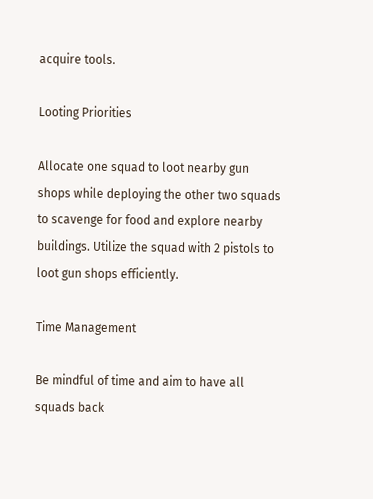acquire tools.

Looting Priorities

Allocate one squad to loot nearby gun shops while deploying the other two squads to scavenge for food and explore nearby buildings. Utilize the squad with 2 pistols to loot gun shops efficiently.

Time Management

Be mindful of time and aim to have all squads back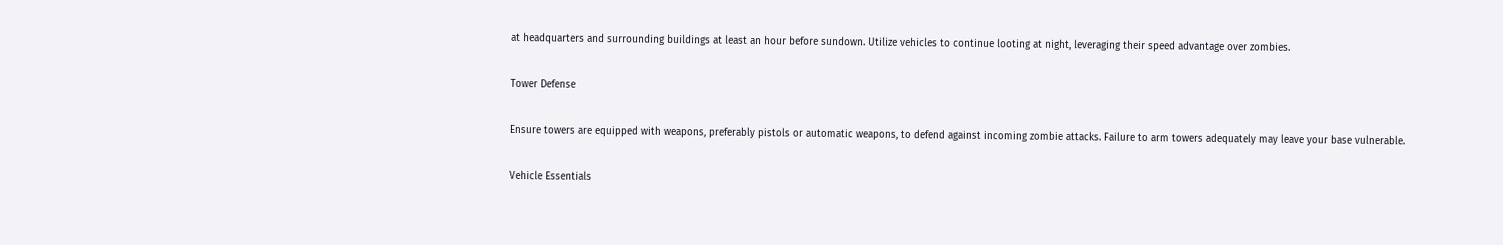at headquarters and surrounding buildings at least an hour before sundown. Utilize vehicles to continue looting at night, leveraging their speed advantage over zombies.

Tower Defense

Ensure towers are equipped with weapons, preferably pistols or automatic weapons, to defend against incoming zombie attacks. Failure to arm towers adequately may leave your base vulnerable.

Vehicle Essentials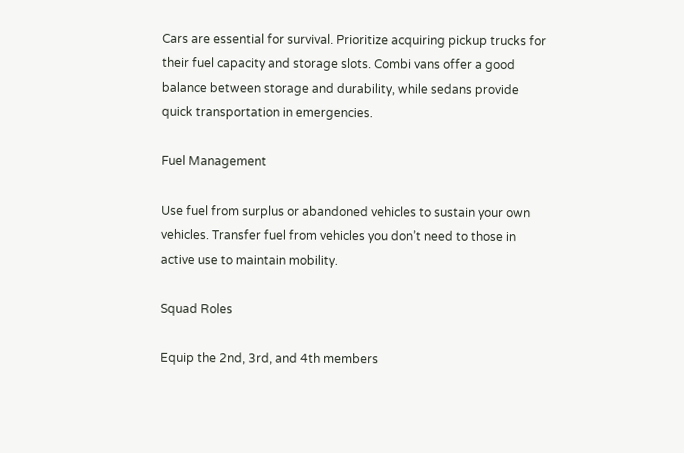Cars are essential for survival. Prioritize acquiring pickup trucks for their fuel capacity and storage slots. Combi vans offer a good balance between storage and durability, while sedans provide quick transportation in emergencies.

Fuel Management

Use fuel from surplus or abandoned vehicles to sustain your own vehicles. Transfer fuel from vehicles you don’t need to those in active use to maintain mobility.

Squad Roles

Equip the 2nd, 3rd, and 4th members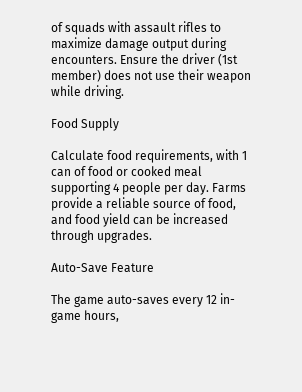of squads with assault rifles to maximize damage output during encounters. Ensure the driver (1st member) does not use their weapon while driving.

Food Supply

Calculate food requirements, with 1 can of food or cooked meal supporting 4 people per day. Farms provide a reliable source of food, and food yield can be increased through upgrades.

Auto-Save Feature

The game auto-saves every 12 in-game hours,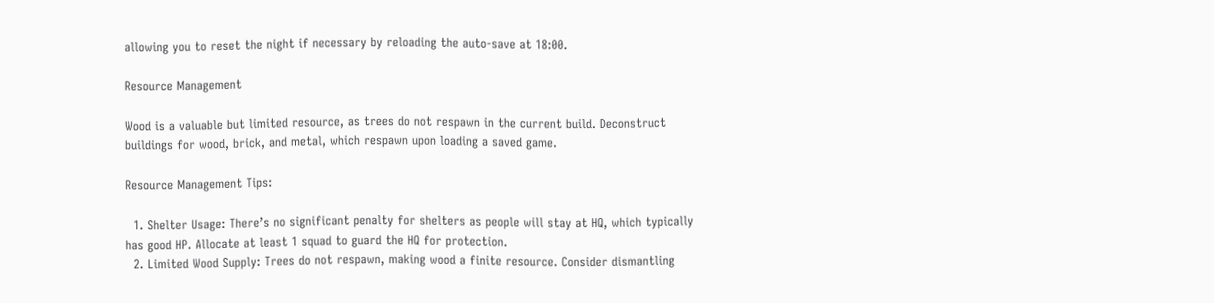allowing you to reset the night if necessary by reloading the auto-save at 18:00.

Resource Management

Wood is a valuable but limited resource, as trees do not respawn in the current build. Deconstruct buildings for wood, brick, and metal, which respawn upon loading a saved game.

Resource Management Tips:

  1. Shelter Usage: There’s no significant penalty for shelters as people will stay at HQ, which typically has good HP. Allocate at least 1 squad to guard the HQ for protection.
  2. Limited Wood Supply: Trees do not respawn, making wood a finite resource. Consider dismantling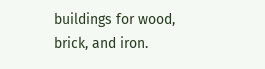buildings for wood, brick, and iron.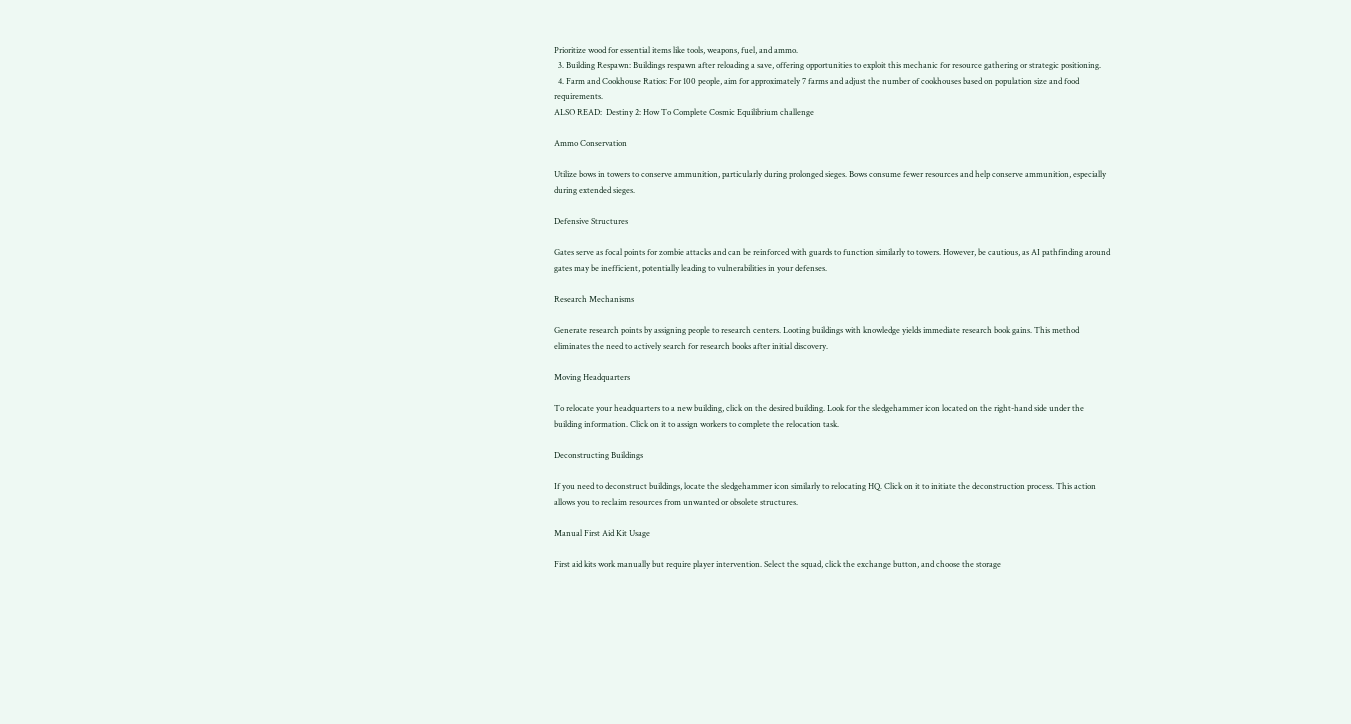Prioritize wood for essential items like tools, weapons, fuel, and ammo.
  3. Building Respawn: Buildings respawn after reloading a save, offering opportunities to exploit this mechanic for resource gathering or strategic positioning.
  4. Farm and Cookhouse Ratios: For 100 people, aim for approximately 7 farms and adjust the number of cookhouses based on population size and food requirements.
ALSO READ:  Destiny 2: How To Complete Cosmic Equilibrium challenge

Ammo Conservation

Utilize bows in towers to conserve ammunition, particularly during prolonged sieges. Bows consume fewer resources and help conserve ammunition, especially during extended sieges.

Defensive Structures

Gates serve as focal points for zombie attacks and can be reinforced with guards to function similarly to towers. However, be cautious, as AI pathfinding around gates may be inefficient, potentially leading to vulnerabilities in your defenses.

Research Mechanisms

Generate research points by assigning people to research centers. Looting buildings with knowledge yields immediate research book gains. This method eliminates the need to actively search for research books after initial discovery.

Moving Headquarters

To relocate your headquarters to a new building, click on the desired building. Look for the sledgehammer icon located on the right-hand side under the building information. Click on it to assign workers to complete the relocation task.

Deconstructing Buildings

If you need to deconstruct buildings, locate the sledgehammer icon similarly to relocating HQ. Click on it to initiate the deconstruction process. This action allows you to reclaim resources from unwanted or obsolete structures.

Manual First Aid Kit Usage

First aid kits work manually but require player intervention. Select the squad, click the exchange button, and choose the storage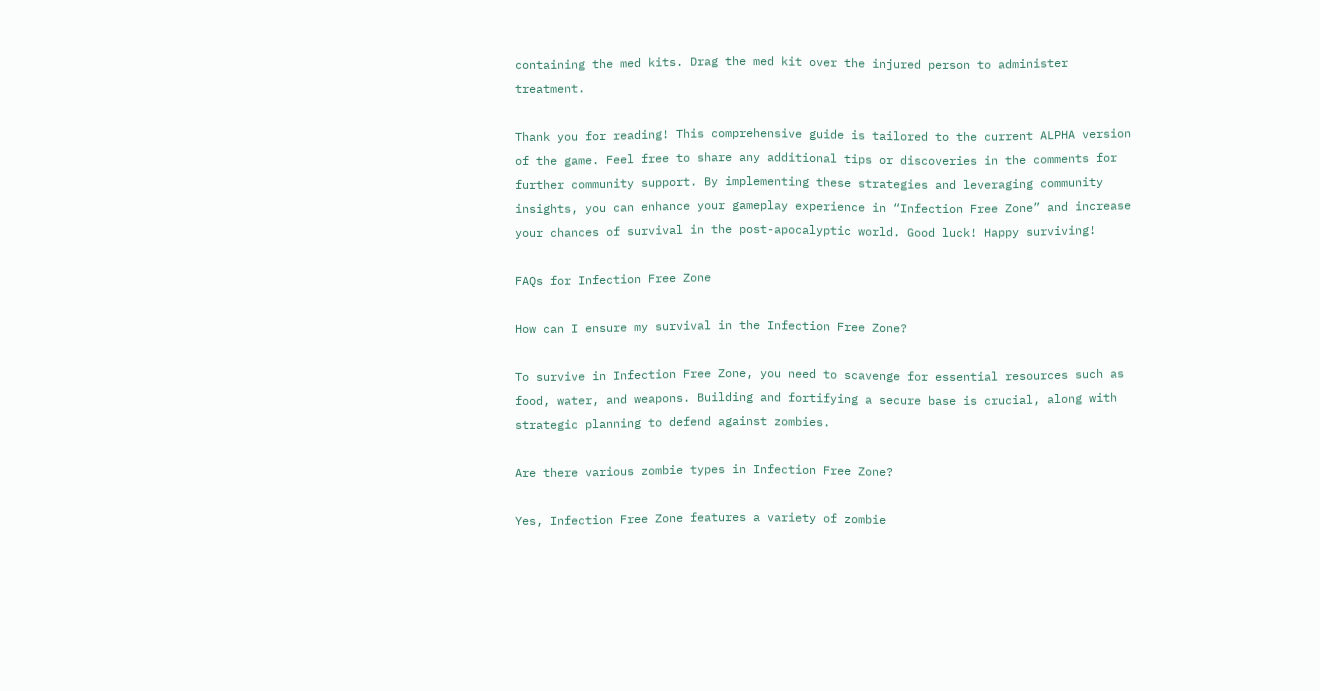containing the med kits. Drag the med kit over the injured person to administer treatment.

Thank you for reading! This comprehensive guide is tailored to the current ALPHA version of the game. Feel free to share any additional tips or discoveries in the comments for further community support. By implementing these strategies and leveraging community insights, you can enhance your gameplay experience in “Infection Free Zone” and increase your chances of survival in the post-apocalyptic world. Good luck! Happy surviving!

FAQs for Infection Free Zone

How can I ensure my survival in the Infection Free Zone?

To survive in Infection Free Zone, you need to scavenge for essential resources such as food, water, and weapons. Building and fortifying a secure base is crucial, along with strategic planning to defend against zombies.

Are there various zombie types in Infection Free Zone?

Yes, Infection Free Zone features a variety of zombie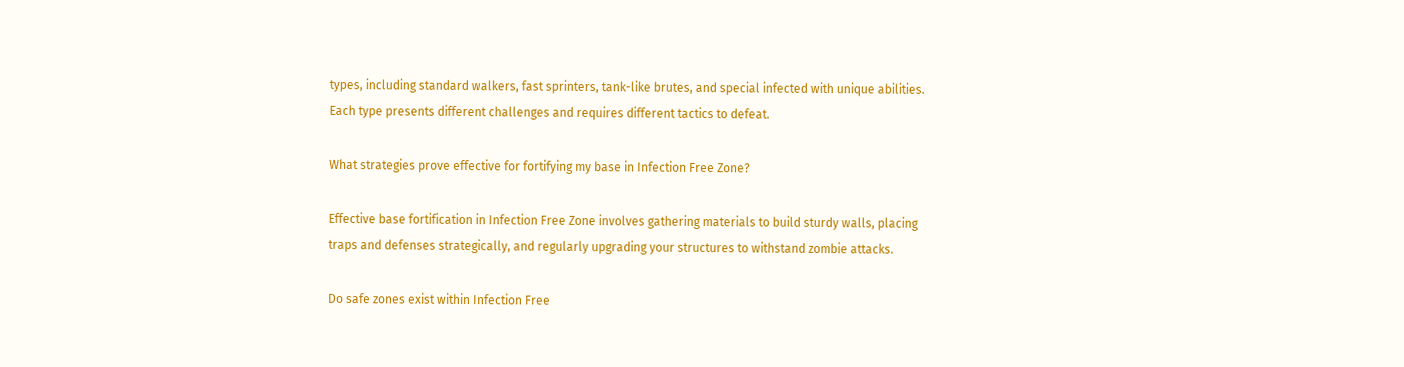types, including standard walkers, fast sprinters, tank-like brutes, and special infected with unique abilities. Each type presents different challenges and requires different tactics to defeat.

What strategies prove effective for fortifying my base in Infection Free Zone?

Effective base fortification in Infection Free Zone involves gathering materials to build sturdy walls, placing traps and defenses strategically, and regularly upgrading your structures to withstand zombie attacks.

Do safe zones exist within Infection Free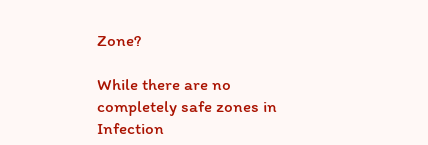Zone?

While there are no completely safe zones in Infection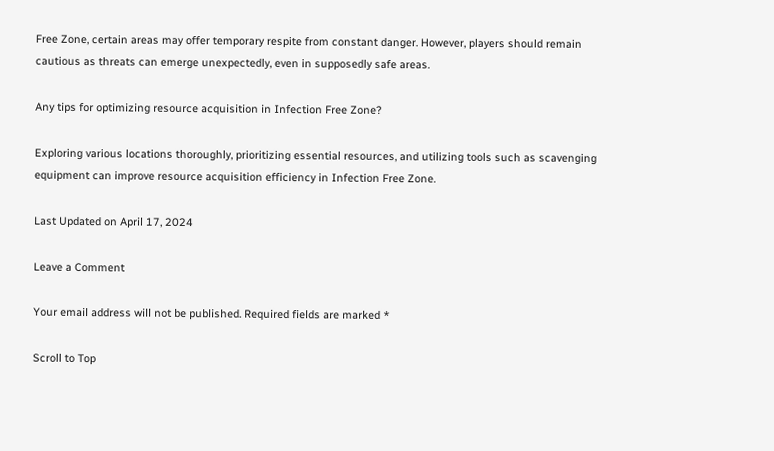Free Zone, certain areas may offer temporary respite from constant danger. However, players should remain cautious as threats can emerge unexpectedly, even in supposedly safe areas.

Any tips for optimizing resource acquisition in Infection Free Zone?

Exploring various locations thoroughly, prioritizing essential resources, and utilizing tools such as scavenging equipment can improve resource acquisition efficiency in Infection Free Zone.

Last Updated on April 17, 2024

Leave a Comment

Your email address will not be published. Required fields are marked *

Scroll to Top